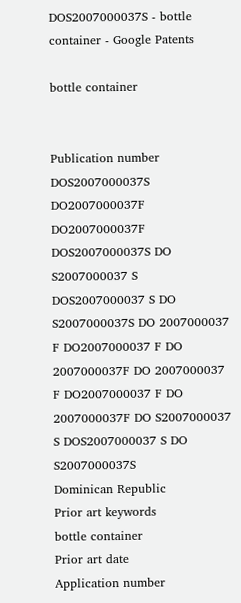DOS2007000037S - bottle container - Google Patents

bottle container


Publication number
DOS2007000037S DO2007000037F DO2007000037F DOS2007000037S DO S2007000037 S DOS2007000037 S DO S2007000037S DO 2007000037 F DO2007000037 F DO 2007000037F DO 2007000037 F DO2007000037 F DO 2007000037F DO S2007000037 S DOS2007000037 S DO S2007000037S
Dominican Republic
Prior art keywords
bottle container
Prior art date
Application number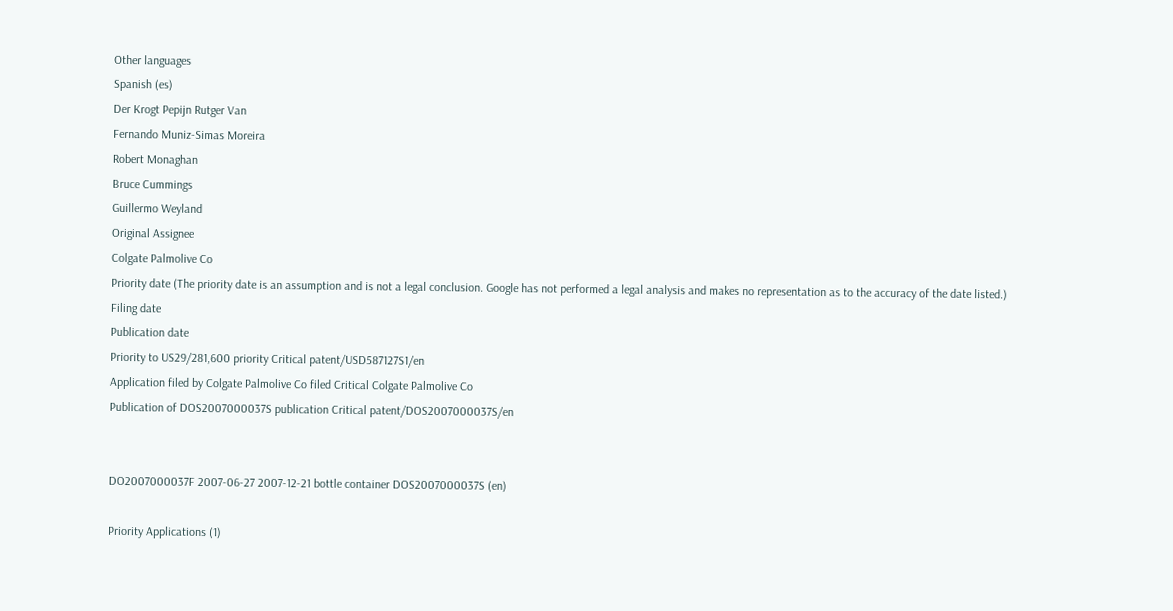Other languages
Spanish (es)
Der Krogt Pepijn Rutger Van
Fernando Muniz-Simas Moreira
Robert Monaghan
Bruce Cummings
Guillermo Weyland
Original Assignee
Colgate Palmolive Co
Priority date (The priority date is an assumption and is not a legal conclusion. Google has not performed a legal analysis and makes no representation as to the accuracy of the date listed.)
Filing date
Publication date
Priority to US29/281,600 priority Critical patent/USD587127S1/en
Application filed by Colgate Palmolive Co filed Critical Colgate Palmolive Co
Publication of DOS2007000037S publication Critical patent/DOS2007000037S/en


DO2007000037F 2007-06-27 2007-12-21 bottle container DOS2007000037S (en)

Priority Applications (1)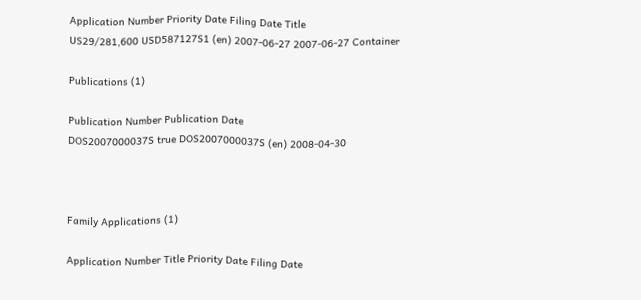Application Number Priority Date Filing Date Title
US29/281,600 USD587127S1 (en) 2007-06-27 2007-06-27 Container

Publications (1)

Publication Number Publication Date
DOS2007000037S true DOS2007000037S (en) 2008-04-30



Family Applications (1)

Application Number Title Priority Date Filing Date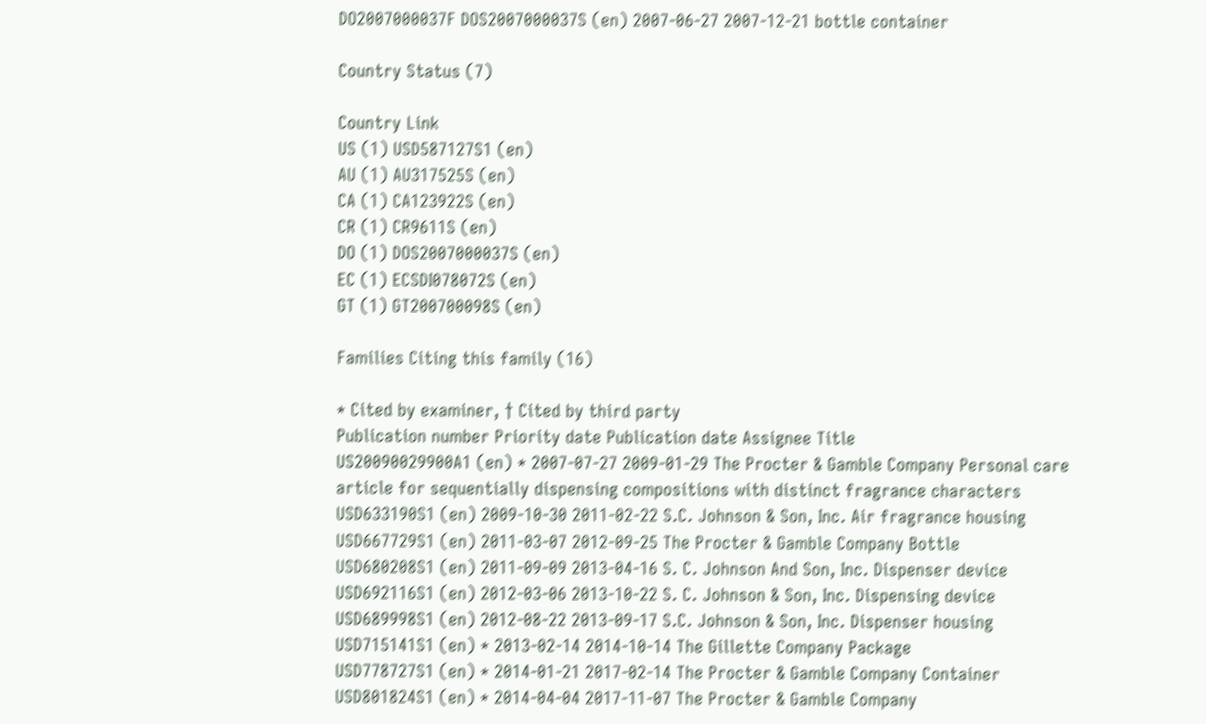DO2007000037F DOS2007000037S (en) 2007-06-27 2007-12-21 bottle container

Country Status (7)

Country Link
US (1) USD587127S1 (en)
AU (1) AU317525S (en)
CA (1) CA123922S (en)
CR (1) CR9611S (en)
DO (1) DOS2007000037S (en)
EC (1) ECSDI078072S (en)
GT (1) GT200700098S (en)

Families Citing this family (16)

* Cited by examiner, † Cited by third party
Publication number Priority date Publication date Assignee Title
US20090029900A1 (en) * 2007-07-27 2009-01-29 The Procter & Gamble Company Personal care article for sequentially dispensing compositions with distinct fragrance characters
USD633190S1 (en) 2009-10-30 2011-02-22 S.C. Johnson & Son, Inc. Air fragrance housing
USD667729S1 (en) 2011-03-07 2012-09-25 The Procter & Gamble Company Bottle
USD680208S1 (en) 2011-09-09 2013-04-16 S. C. Johnson And Son, Inc. Dispenser device
USD692116S1 (en) 2012-03-06 2013-10-22 S. C. Johnson & Son, Inc. Dispensing device
USD689998S1 (en) 2012-08-22 2013-09-17 S.C. Johnson & Son, Inc. Dispenser housing
USD715141S1 (en) * 2013-02-14 2014-10-14 The Gillette Company Package
USD778727S1 (en) * 2014-01-21 2017-02-14 The Procter & Gamble Company Container
USD801824S1 (en) * 2014-04-04 2017-11-07 The Procter & Gamble Company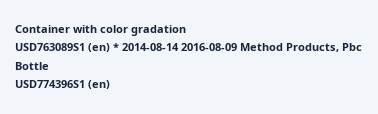Container with color gradation
USD763089S1 (en) * 2014-08-14 2016-08-09 Method Products, Pbc Bottle
USD774396S1 (en)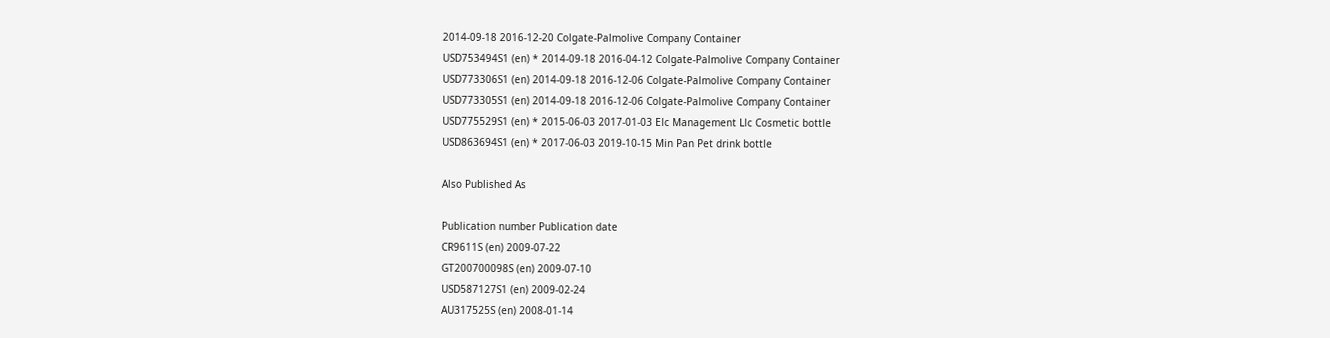2014-09-18 2016-12-20 Colgate-Palmolive Company Container
USD753494S1 (en) * 2014-09-18 2016-04-12 Colgate-Palmolive Company Container
USD773306S1 (en) 2014-09-18 2016-12-06 Colgate-Palmolive Company Container
USD773305S1 (en) 2014-09-18 2016-12-06 Colgate-Palmolive Company Container
USD775529S1 (en) * 2015-06-03 2017-01-03 Elc Management Llc Cosmetic bottle
USD863694S1 (en) * 2017-06-03 2019-10-15 Min Pan Pet drink bottle

Also Published As

Publication number Publication date
CR9611S (en) 2009-07-22
GT200700098S (en) 2009-07-10
USD587127S1 (en) 2009-02-24
AU317525S (en) 2008-01-14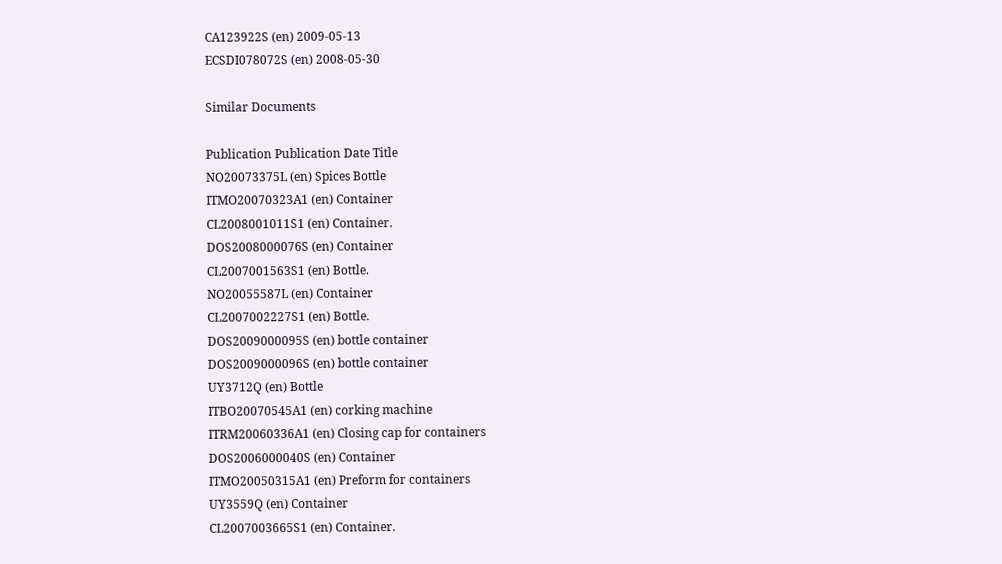CA123922S (en) 2009-05-13
ECSDI078072S (en) 2008-05-30

Similar Documents

Publication Publication Date Title
NO20073375L (en) Spices Bottle
ITMO20070323A1 (en) Container
CL2008001011S1 (en) Container.
DOS2008000076S (en) Container
CL2007001563S1 (en) Bottle.
NO20055587L (en) Container
CL2007002227S1 (en) Bottle.
DOS2009000095S (en) bottle container
DOS2009000096S (en) bottle container
UY3712Q (en) Bottle
ITBO20070545A1 (en) corking machine
ITRM20060336A1 (en) Closing cap for containers
DOS2006000040S (en) Container
ITMO20050315A1 (en) Preform for containers
UY3559Q (en) Container
CL2007003665S1 (en) Container.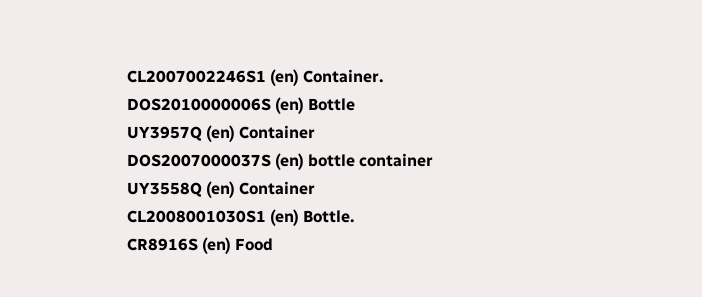CL2007002246S1 (en) Container.
DOS2010000006S (en) Bottle
UY3957Q (en) Container
DOS2007000037S (en) bottle container
UY3558Q (en) Container
CL2008001030S1 (en) Bottle.
CR8916S (en) Food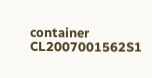container
CL2007001562S1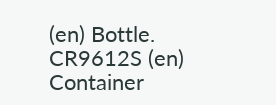(en) Bottle.
CR9612S (en) Container